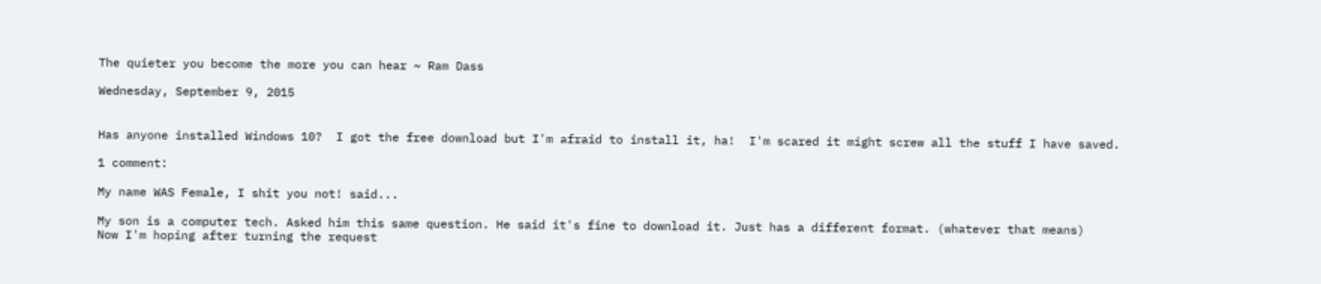The quieter you become the more you can hear ~ Ram Dass

Wednesday, September 9, 2015


Has anyone installed Windows 10?  I got the free download but I'm afraid to install it, ha!  I'm scared it might screw all the stuff I have saved.

1 comment:

My name WAS Female, I shit you not! said...

My son is a computer tech. Asked him this same question. He said it's fine to download it. Just has a different format. (whatever that means)
Now I'm hoping after turning the request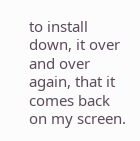to install down, it over and over again, that it comes back on my screen.